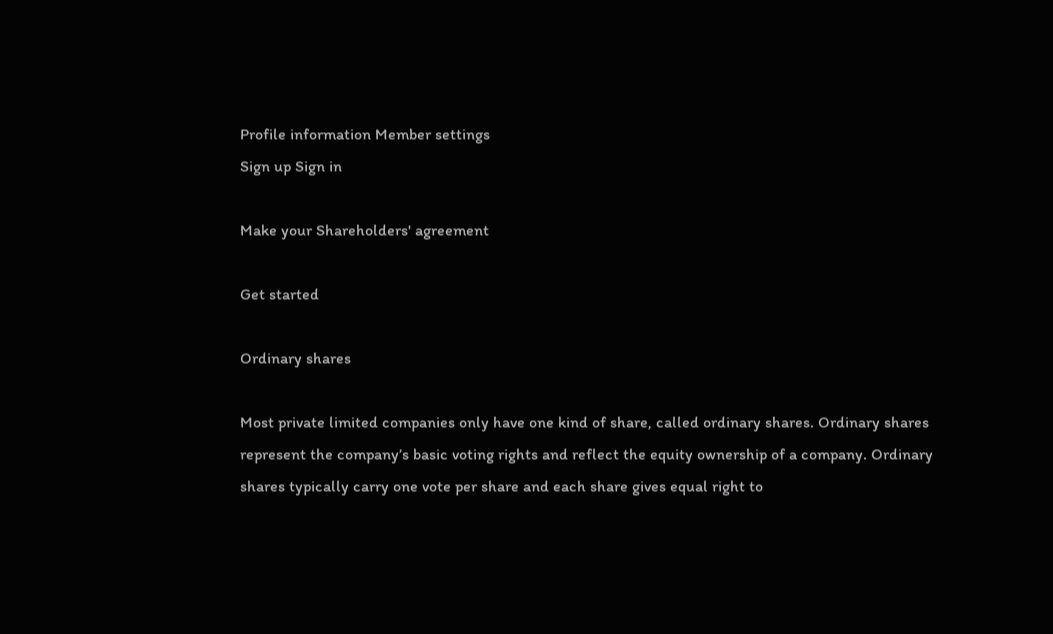Profile information Member settings
Sign up Sign in

Make your Shareholders' agreement

Get started

Ordinary shares

Most private limited companies only have one kind of share, called ordinary shares. Ordinary shares represent the company’s basic voting rights and reflect the equity ownership of a company. Ordinary shares typically carry one vote per share and each share gives equal right to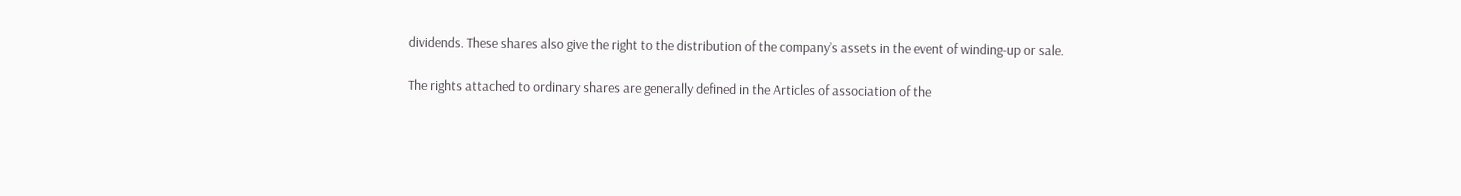dividends. These shares also give the right to the distribution of the company’s assets in the event of winding-up or sale.

The rights attached to ordinary shares are generally defined in the Articles of association of the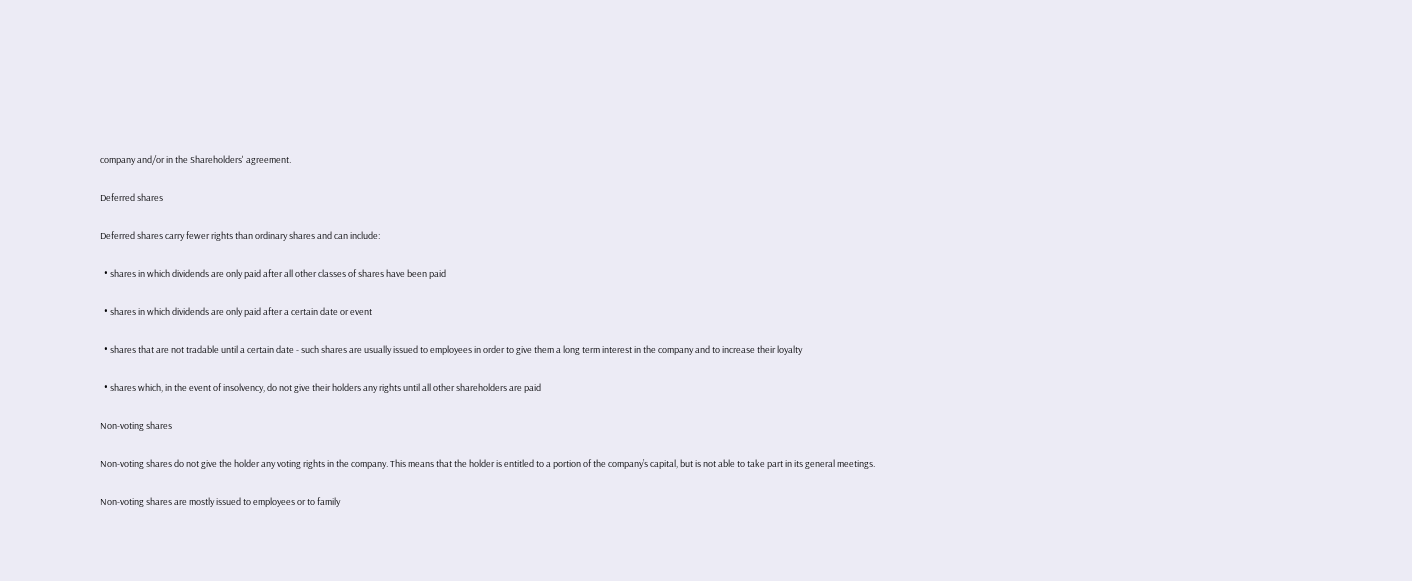company and/or in the Shareholders' agreement.

Deferred shares

Deferred shares carry fewer rights than ordinary shares and can include:

  • shares in which dividends are only paid after all other classes of shares have been paid

  • shares in which dividends are only paid after a certain date or event

  • shares that are not tradable until a certain date - such shares are usually issued to employees in order to give them a long term interest in the company and to increase their loyalty

  • shares which, in the event of insolvency, do not give their holders any rights until all other shareholders are paid

Non-voting shares

Non-voting shares do not give the holder any voting rights in the company. This means that the holder is entitled to a portion of the company’s capital, but is not able to take part in its general meetings.

Non-voting shares are mostly issued to employees or to family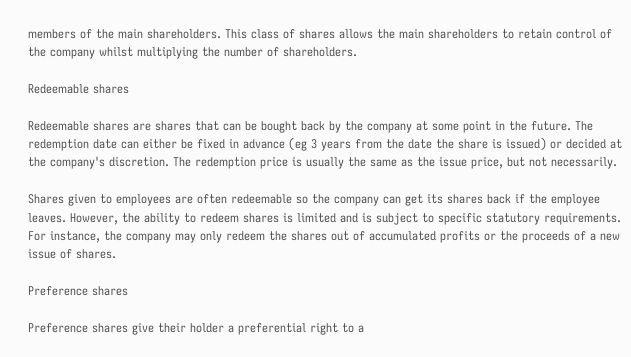members of the main shareholders. This class of shares allows the main shareholders to retain control of the company whilst multiplying the number of shareholders.

Redeemable shares

Redeemable shares are shares that can be bought back by the company at some point in the future. The redemption date can either be fixed in advance (eg 3 years from the date the share is issued) or decided at the company's discretion. The redemption price is usually the same as the issue price, but not necessarily.

Shares given to employees are often redeemable so the company can get its shares back if the employee leaves. However, the ability to redeem shares is limited and is subject to specific statutory requirements. For instance, the company may only redeem the shares out of accumulated profits or the proceeds of a new issue of shares.

Preference shares

Preference shares give their holder a preferential right to a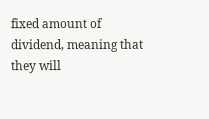fixed amount of dividend, meaning that they will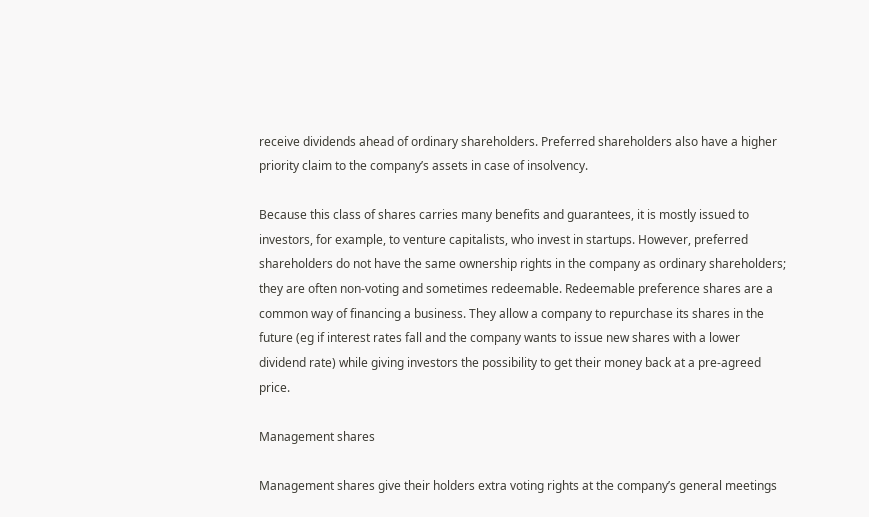receive dividends ahead of ordinary shareholders. Preferred shareholders also have a higher priority claim to the company’s assets in case of insolvency.

Because this class of shares carries many benefits and guarantees, it is mostly issued to investors, for example, to venture capitalists, who invest in startups. However, preferred shareholders do not have the same ownership rights in the company as ordinary shareholders; they are often non-voting and sometimes redeemable. Redeemable preference shares are a common way of financing a business. They allow a company to repurchase its shares in the future (eg if interest rates fall and the company wants to issue new shares with a lower dividend rate) while giving investors the possibility to get their money back at a pre-agreed price.

Management shares

Management shares give their holders extra voting rights at the company’s general meetings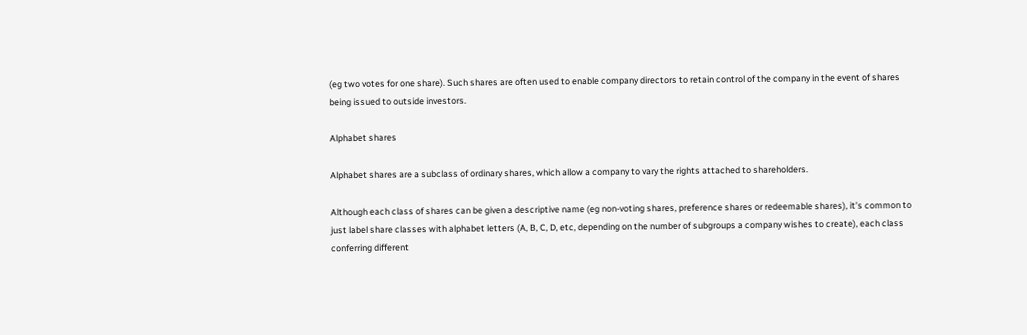(eg two votes for one share). Such shares are often used to enable company directors to retain control of the company in the event of shares being issued to outside investors.

Alphabet shares

Alphabet shares are a subclass of ordinary shares, which allow a company to vary the rights attached to shareholders.

Although each class of shares can be given a descriptive name (eg non-voting shares, preference shares or redeemable shares), it’s common to just label share classes with alphabet letters (A, B, C, D, etc, depending on the number of subgroups a company wishes to create), each class conferring different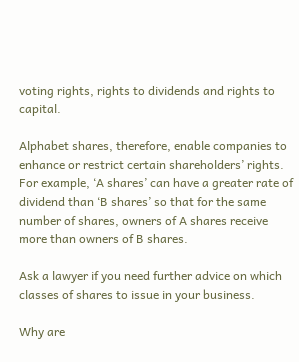voting rights, rights to dividends and rights to capital.

Alphabet shares, therefore, enable companies to enhance or restrict certain shareholders’ rights. For example, ‘A shares’ can have a greater rate of dividend than ‘B shares’ so that for the same number of shares, owners of A shares receive more than owners of B shares.

Ask a lawyer if you need further advice on which classes of shares to issue in your business.

Why are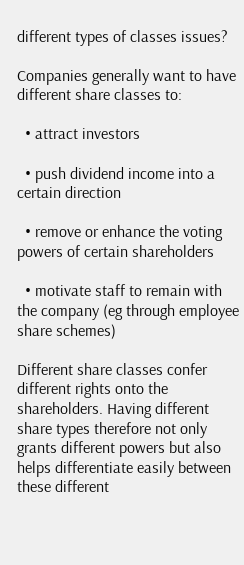different types of classes issues?

Companies generally want to have different share classes to:

  • attract investors

  • push dividend income into a certain direction

  • remove or enhance the voting powers of certain shareholders

  • motivate staff to remain with the company (eg through employee share schemes)

Different share classes confer different rights onto the shareholders. Having different share types therefore not only grants different powers but also helps differentiate easily between these different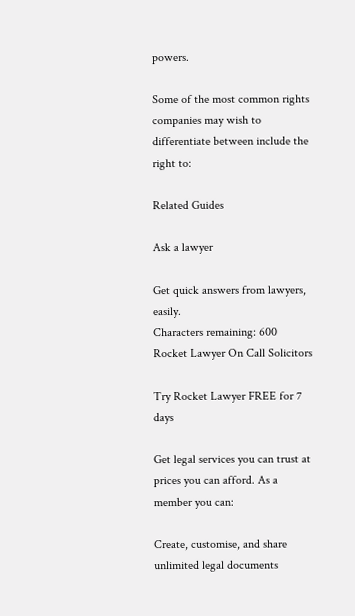powers.

Some of the most common rights companies may wish to differentiate between include the right to:

Related Guides

Ask a lawyer

Get quick answers from lawyers, easily.
Characters remaining: 600
Rocket Lawyer On Call Solicitors

Try Rocket Lawyer FREE for 7 days

Get legal services you can trust at prices you can afford. As a member you can:

Create, customise, and share unlimited legal documents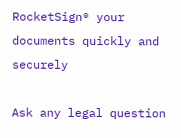RocketSign® your documents quickly and securely

Ask any legal question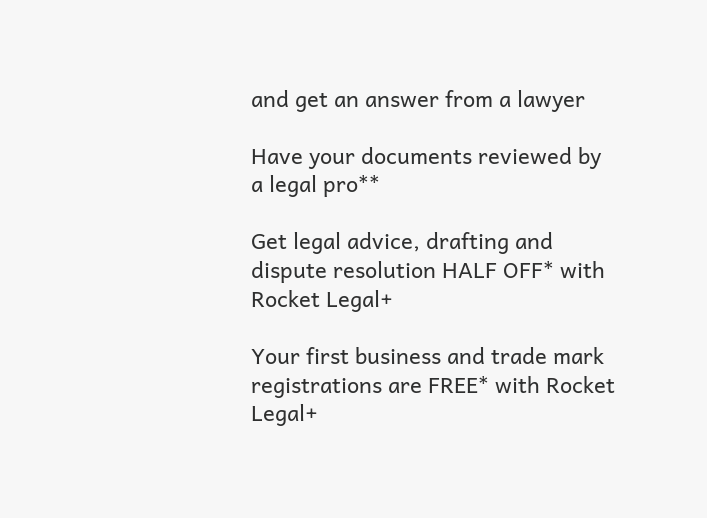and get an answer from a lawyer

Have your documents reviewed by a legal pro**

Get legal advice, drafting and dispute resolution HALF OFF* with Rocket Legal+

Your first business and trade mark registrations are FREE* with Rocket Legal+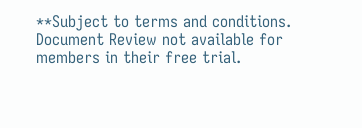**Subject to terms and conditions. Document Review not available for members in their free trial.